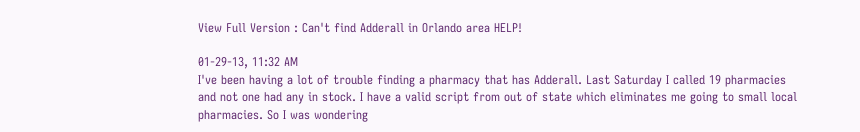View Full Version : Can't find Adderall in Orlando area HELP!

01-29-13, 11:32 AM
I've been having a lot of trouble finding a pharmacy that has Adderall. Last Saturday I called 19 pharmacies and not one had any in stock. I have a valid script from out of state which eliminates me going to small local pharmacies. So I was wondering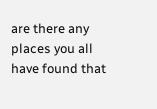are there any places you all have found that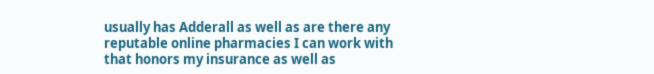usually has Adderall as well as are there any reputable online pharmacies I can work with that honors my insurance as well as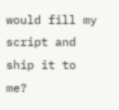would fill my script and ship it to me?